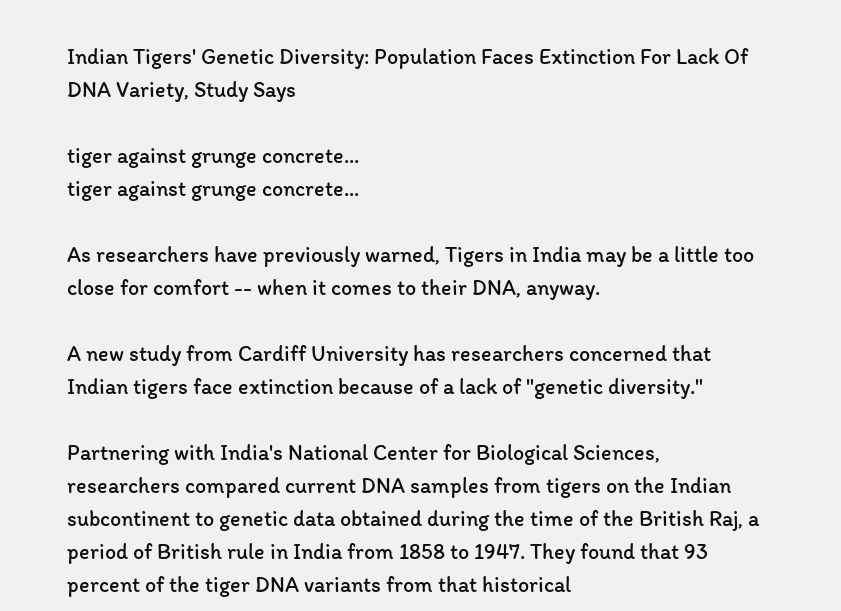Indian Tigers' Genetic Diversity: Population Faces Extinction For Lack Of DNA Variety, Study Says

tiger against grunge concrete...
tiger against grunge concrete...

As researchers have previously warned, Tigers in India may be a little too close for comfort -- when it comes to their DNA, anyway.

A new study from Cardiff University has researchers concerned that Indian tigers face extinction because of a lack of "genetic diversity."

Partnering with India's National Center for Biological Sciences, researchers compared current DNA samples from tigers on the Indian subcontinent to genetic data obtained during the time of the British Raj, a period of British rule in India from 1858 to 1947. They found that 93 percent of the tiger DNA variants from that historical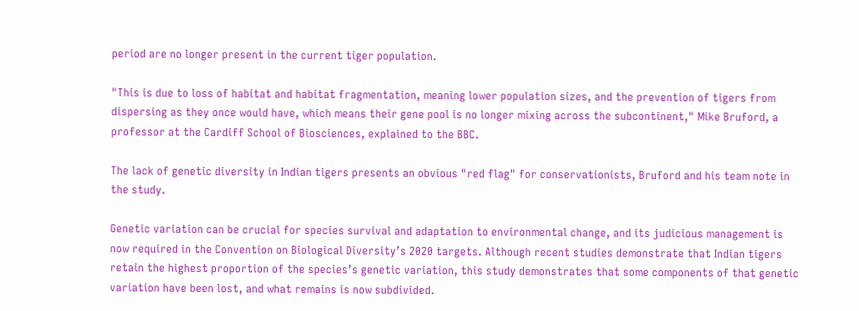period are no longer present in the current tiger population.

"This is due to loss of habitat and habitat fragmentation, meaning lower population sizes, and the prevention of tigers from dispersing as they once would have, which means their gene pool is no longer mixing across the subcontinent," Mike Bruford, a professor at the Cardiff School of Biosciences, explained to the BBC.

The lack of genetic diversity in Indian tigers presents an obvious "red flag" for conservationists, Bruford and his team note in the study.

Genetic variation can be crucial for species survival and adaptation to environmental change, and its judicious management is now required in the Convention on Biological Diversity’s 2020 targets. Although recent studies demonstrate that Indian tigers retain the highest proportion of the species’s genetic variation, this study demonstrates that some components of that genetic variation have been lost, and what remains is now subdivided.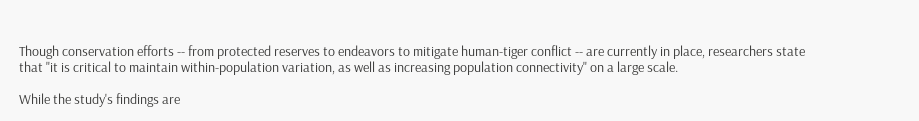Though conservation efforts -- from protected reserves to endeavors to mitigate human-tiger conflict -- are currently in place, researchers state that "it is critical to maintain within-population variation, as well as increasing population connectivity" on a large scale.

While the study's findings are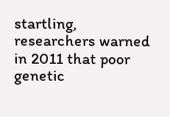startling, researchers warned in 2011 that poor genetic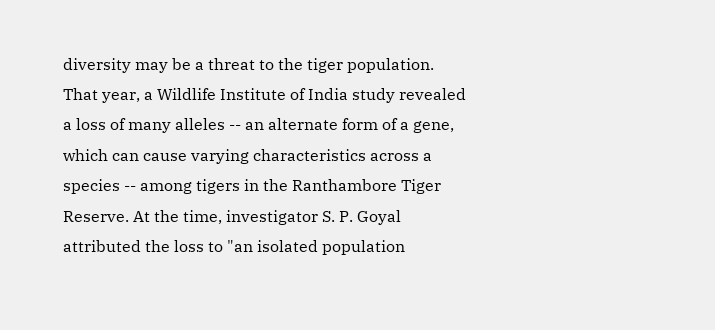diversity may be a threat to the tiger population. That year, a Wildlife Institute of India study revealed a loss of many alleles -- an alternate form of a gene, which can cause varying characteristics across a species -- among tigers in the Ranthambore Tiger Reserve. At the time, investigator S. P. Goyal attributed the loss to "an isolated population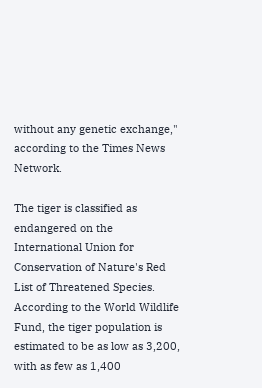without any genetic exchange," according to the Times News Network.

The tiger is classified as endangered on the International Union for Conservation of Nature's Red List of Threatened Species. According to the World Wildlife Fund, the tiger population is estimated to be as low as 3,200, with as few as 1,400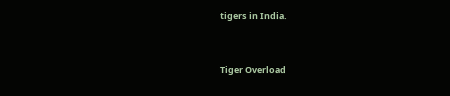tigers in India.



Tiger Overload